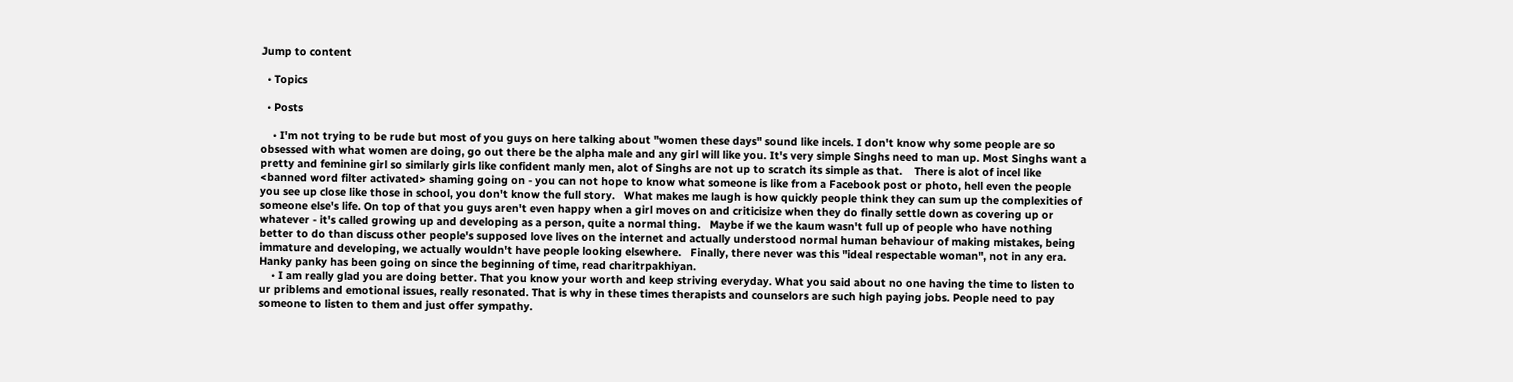Jump to content

  • Topics

  • Posts

    • I'm not trying to be rude but most of you guys on here talking about "women these days" sound like incels. I don't know why some people are so obsessed with what women are doing, go out there be the alpha male and any girl will like you. It's very simple Singhs need to man up. Most Singhs want a pretty and feminine girl so similarly girls like confident manly men, alot of Singhs are not up to scratch its simple as that.    There is alot of incel like <banned word filter activated> shaming going on - you can not hope to know what someone is like from a Facebook post or photo, hell even the people you see up close like those in school, you don't know the full story.   What makes me laugh is how quickly people think they can sum up the complexities of someone else's life. On top of that you guys aren't even happy when a girl moves on and criticisize when they do finally settle down as covering up or whatever - it's called growing up and developing as a person, quite a normal thing.   Maybe if we the kaum wasn't full up of people who have nothing better to do than discuss other people's supposed love lives on the internet and actually understood normal human behaviour of making mistakes, being immature and developing, we actually wouldn't have people looking elsewhere.   Finally, there never was this "ideal respectable woman", not in any era. Hanky panky has been going on since the beginning of time, read charitrpakhiyan.
    • I am really glad you are doing better. That you know your worth and keep striving everyday. What you said about no one having the time to listen to ur priblems and emotional issues, really resonated. That is why in these times therapists and counselors are such high paying jobs. People need to pay someone to listen to them and just offer sympathy.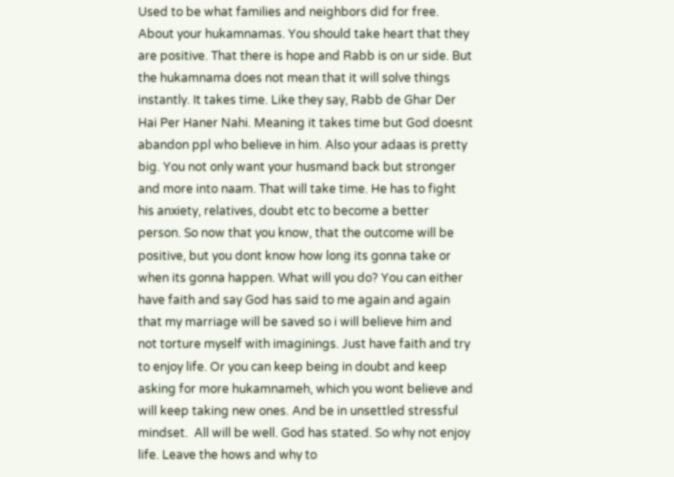Used to be what families and neighbors did for free. About your hukamnamas. You should take heart that they are positive. That there is hope and Rabb is on ur side. But the hukamnama does not mean that it will solve things instantly. It takes time. Like they say, Rabb de Ghar Der Hai Per Haner Nahi. Meaning it takes time but God doesnt abandon ppl who believe in him. Also your adaas is pretty big. You not only want your husmand back but stronger and more into naam. That will take time. He has to fight his anxiety, relatives, doubt etc to become a better person. So now that you know, that the outcome will be positive, but you dont know how long its gonna take or when its gonna happen. What will you do? You can either have faith and say God has said to me again and again that my marriage will be saved so i will believe him and not torture myself with imaginings. Just have faith and try to enjoy life. Or you can keep being in doubt and keep asking for more hukamnameh, which you wont believe and will keep taking new ones. And be in unsettled stressful mindset.  All will be well. God has stated. So why not enjoy life. Leave the hows and why to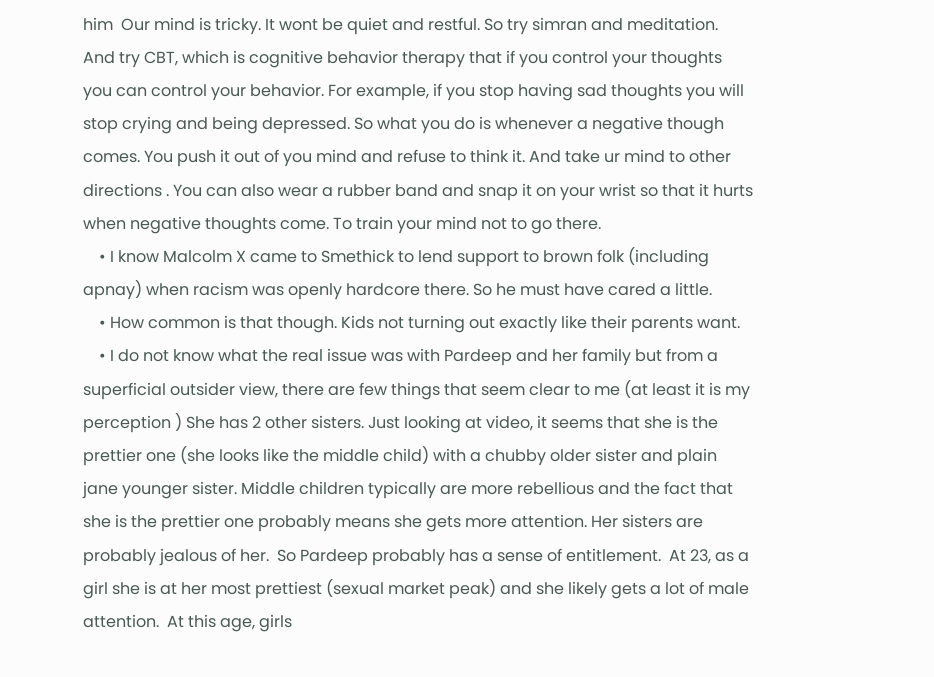him  Our mind is tricky. It wont be quiet and restful. So try simran and meditation. And try CBT, which is cognitive behavior therapy that if you control your thoughts you can control your behavior. For example, if you stop having sad thoughts you will stop crying and being depressed. So what you do is whenever a negative though comes. You push it out of you mind and refuse to think it. And take ur mind to other directions . You can also wear a rubber band and snap it on your wrist so that it hurts when negative thoughts come. To train your mind not to go there.
    • I know Malcolm X came to Smethick to lend support to brown folk (including apnay) when racism was openly hardcore there. So he must have cared a little.
    • How common is that though. Kids not turning out exactly like their parents want.
    • I do not know what the real issue was with Pardeep and her family but from a superficial outsider view, there are few things that seem clear to me (at least it is my perception ) She has 2 other sisters. Just looking at video, it seems that she is the prettier one (she looks like the middle child) with a chubby older sister and plain jane younger sister. Middle children typically are more rebellious and the fact that she is the prettier one probably means she gets more attention. Her sisters are probably jealous of her.  So Pardeep probably has a sense of entitlement.  At 23, as a girl she is at her most prettiest (sexual market peak) and she likely gets a lot of male attention.  At this age, girls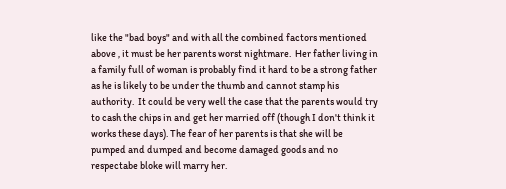like the "bad boys" and with all the combined factors mentioned above , it must be her parents worst nightmare.  Her father living in a family full of woman is probably find it hard to be a strong father as he is likely to be under the thumb and cannot stamp his authority.  It could be very well the case that the parents would try to cash the chips in and get her married off (though I don't think it works these days). The fear of her parents is that she will be pumped and dumped and become damaged goods and no respectabe bloke will marry her.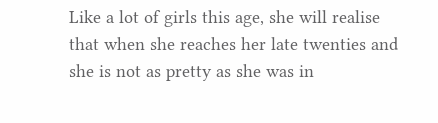Like a lot of girls this age, she will realise that when she reaches her late twenties and she is not as pretty as she was in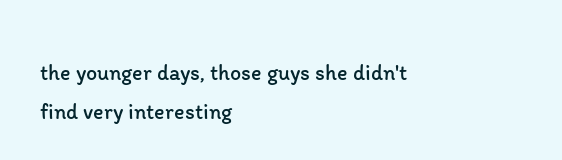the younger days, those guys she didn't find very interesting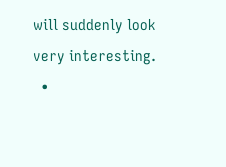will suddenly look very interesting.
  •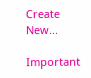Create New...

Important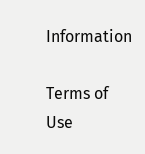Information

Terms of Use